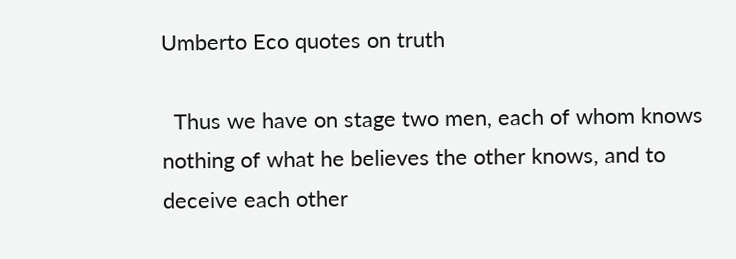Umberto Eco quotes on truth

  Thus we have on stage two men, each of whom knows nothing of what he believes the other knows, and to deceive each other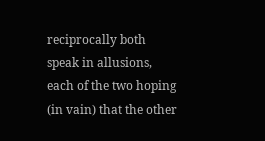reciprocally both speak in allusions, each of the two hoping (in vain) that the other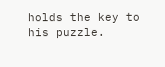holds the key to his puzzle.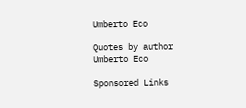Umberto Eco

Quotes by author Umberto Eco

Sponsored Links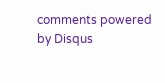comments powered by Disqus